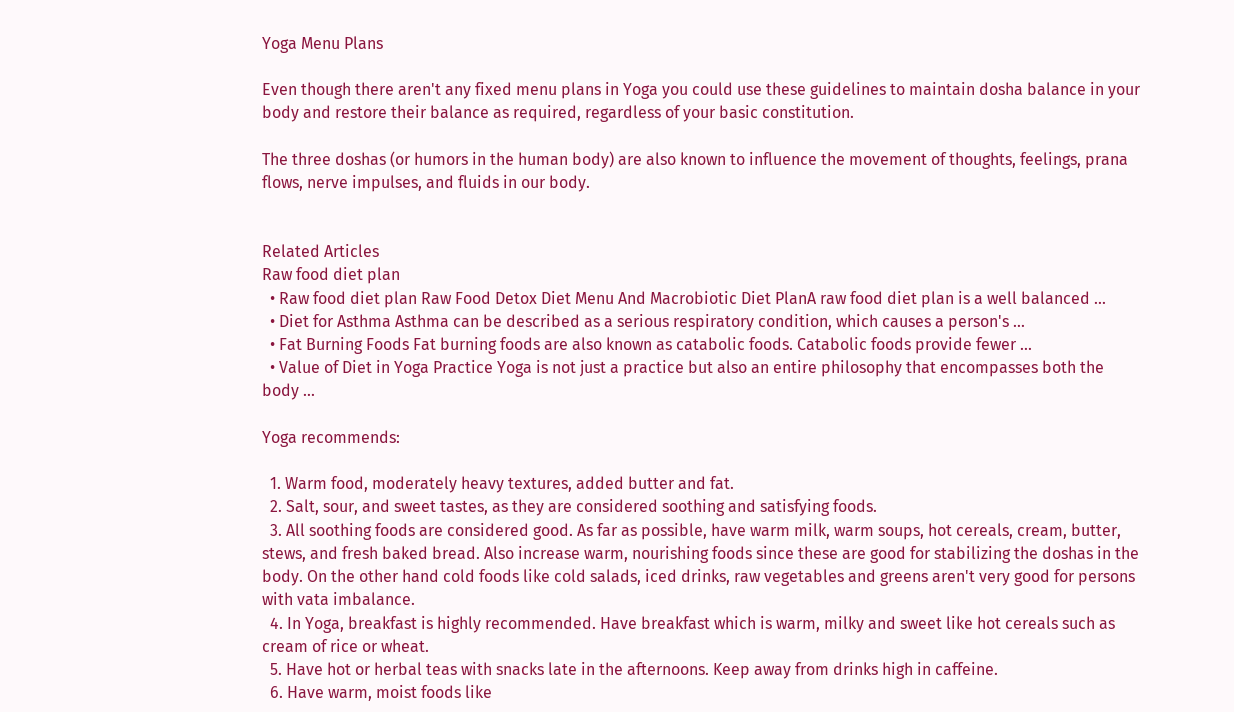Yoga Menu Plans

Even though there aren't any fixed menu plans in Yoga you could use these guidelines to maintain dosha balance in your body and restore their balance as required, regardless of your basic constitution.

The three doshas (or humors in the human body) are also known to influence the movement of thoughts, feelings, prana flows, nerve impulses, and fluids in our body.


Related Articles
Raw food diet plan
  • Raw food diet plan Raw Food Detox Diet Menu And Macrobiotic Diet PlanA raw food diet plan is a well balanced ...
  • Diet for Asthma Asthma can be described as a serious respiratory condition, which causes a person's ...
  • Fat Burning Foods Fat burning foods are also known as catabolic foods. Catabolic foods provide fewer ...
  • Value of Diet in Yoga Practice Yoga is not just a practice but also an entire philosophy that encompasses both the body ...

Yoga recommends:

  1. Warm food, moderately heavy textures, added butter and fat.
  2. Salt, sour, and sweet tastes, as they are considered soothing and satisfying foods.
  3. All soothing foods are considered good. As far as possible, have warm milk, warm soups, hot cereals, cream, butter, stews, and fresh baked bread. Also increase warm, nourishing foods since these are good for stabilizing the doshas in the body. On the other hand cold foods like cold salads, iced drinks, raw vegetables and greens aren't very good for persons with vata imbalance.
  4. In Yoga, breakfast is highly recommended. Have breakfast which is warm, milky and sweet like hot cereals such as cream of rice or wheat.
  5. Have hot or herbal teas with snacks late in the afternoons. Keep away from drinks high in caffeine.
  6. Have warm, moist foods like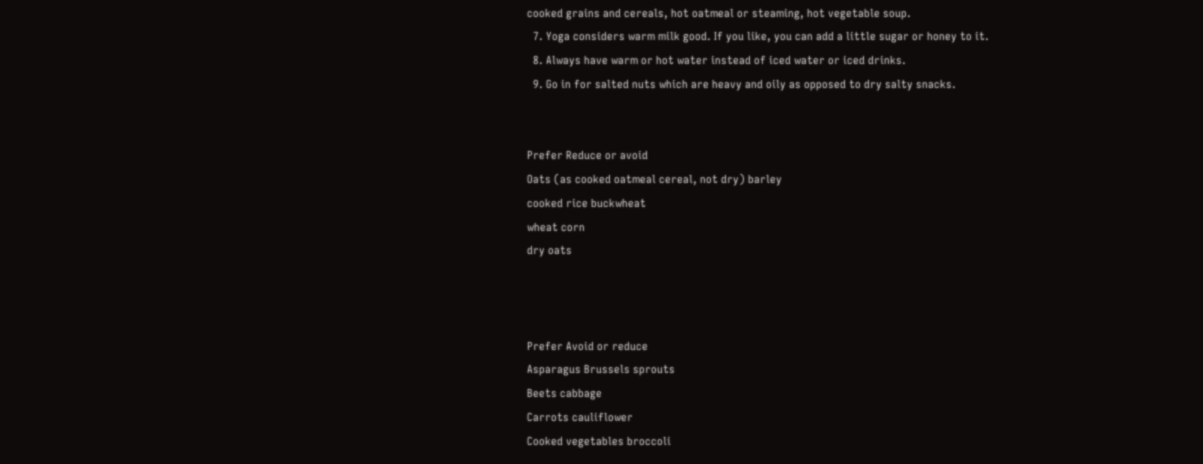cooked grains and cereals, hot oatmeal or steaming, hot vegetable soup.
  7. Yoga considers warm milk good. If you like, you can add a little sugar or honey to it.
  8. Always have warm or hot water instead of iced water or iced drinks.
  9. Go in for salted nuts which are heavy and oily as opposed to dry salty snacks.


Prefer Reduce or avoid
Oats (as cooked oatmeal cereal, not dry) barley
cooked rice buckwheat
wheat corn
dry oats



Prefer Avoid or reduce
Asparagus Brussels sprouts
Beets cabbage
Carrots cauliflower
Cooked vegetables broccoli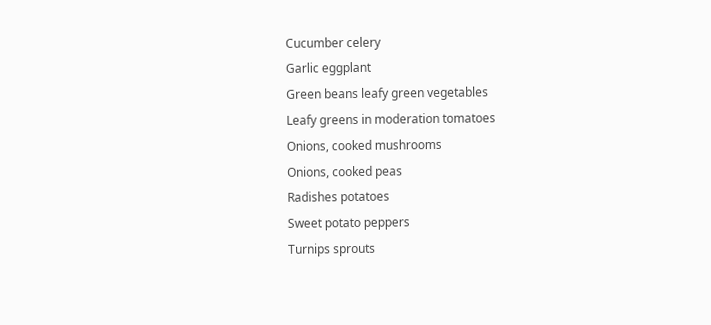Cucumber celery
Garlic eggplant
Green beans leafy green vegetables
Leafy greens in moderation tomatoes
Onions, cooked mushrooms
Onions, cooked peas
Radishes potatoes
Sweet potato peppers
Turnips sprouts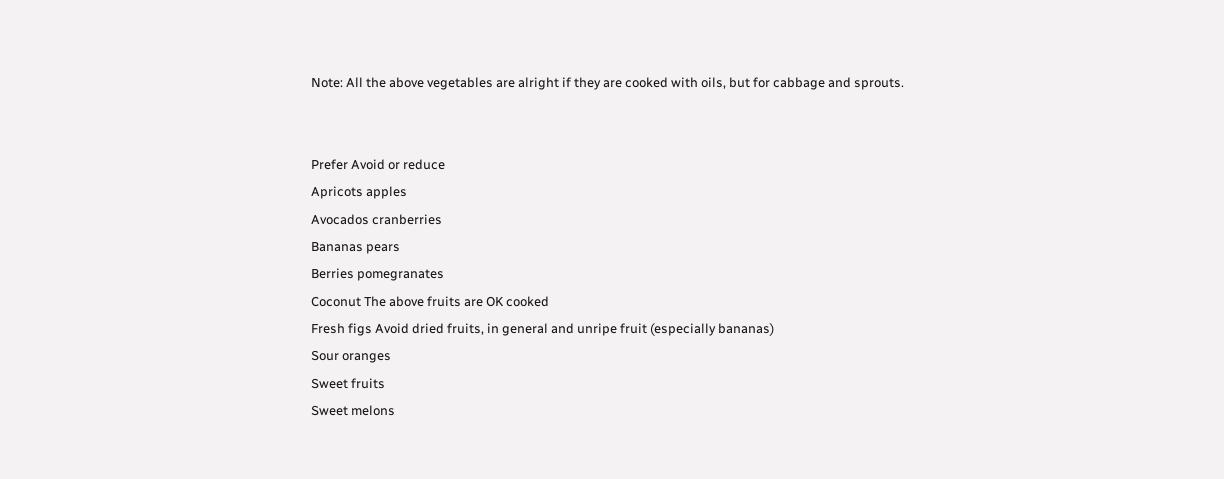Note: All the above vegetables are alright if they are cooked with oils, but for cabbage and sprouts.


Prefer Avoid or reduce
Apricots apples
Avocados cranberries
Bananas pears
Berries pomegranates
Coconut The above fruits are OK cooked
Fresh figs Avoid dried fruits, in general and unripe fruit (especially bananas)
Sour oranges
Sweet fruits
Sweet melons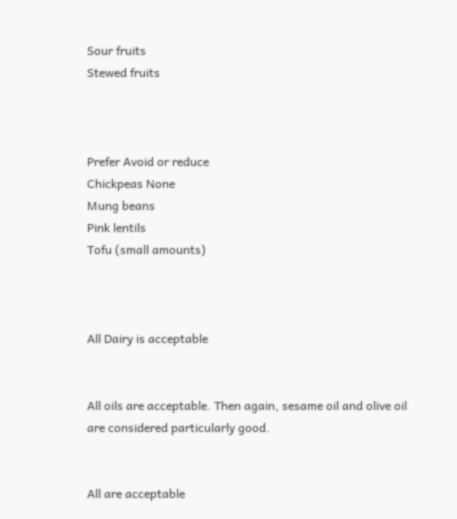Sour fruits
Stewed fruits



Prefer Avoid or reduce
Chickpeas None
Mung beans
Pink lentils
Tofu (small amounts)



All Dairy is acceptable


All oils are acceptable. Then again, sesame oil and olive oil are considered particularly good.


All are acceptable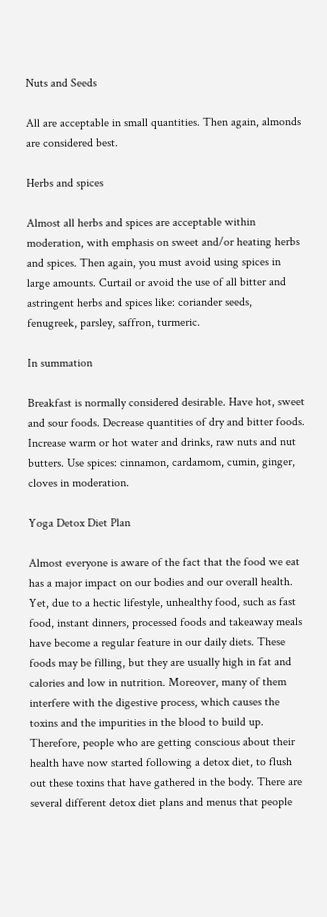Nuts and Seeds

All are acceptable in small quantities. Then again, almonds are considered best.

Herbs and spices

Almost all herbs and spices are acceptable within moderation, with emphasis on sweet and/or heating herbs and spices. Then again, you must avoid using spices in large amounts. Curtail or avoid the use of all bitter and astringent herbs and spices like: coriander seeds, fenugreek, parsley, saffron, turmeric.

In summation

Breakfast is normally considered desirable. Have hot, sweet and sour foods. Decrease quantities of dry and bitter foods. Increase warm or hot water and drinks, raw nuts and nut butters. Use spices: cinnamon, cardamom, cumin, ginger, cloves in moderation.

Yoga Detox Diet Plan

Almost everyone is aware of the fact that the food we eat has a major impact on our bodies and our overall health. Yet, due to a hectic lifestyle, unhealthy food, such as fast food, instant dinners, processed foods and takeaway meals have become a regular feature in our daily diets. These foods may be filling, but they are usually high in fat and calories and low in nutrition. Moreover, many of them interfere with the digestive process, which causes the toxins and the impurities in the blood to build up. Therefore, people who are getting conscious about their health have now started following a detox diet, to flush out these toxins that have gathered in the body. There are several different detox diet plans and menus that people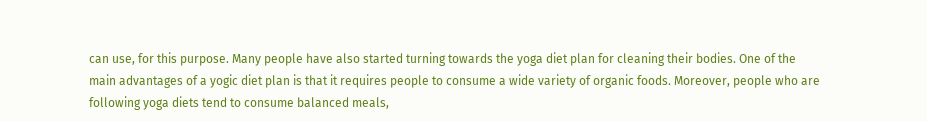can use, for this purpose. Many people have also started turning towards the yoga diet plan for cleaning their bodies. One of the main advantages of a yogic diet plan is that it requires people to consume a wide variety of organic foods. Moreover, people who are following yoga diets tend to consume balanced meals,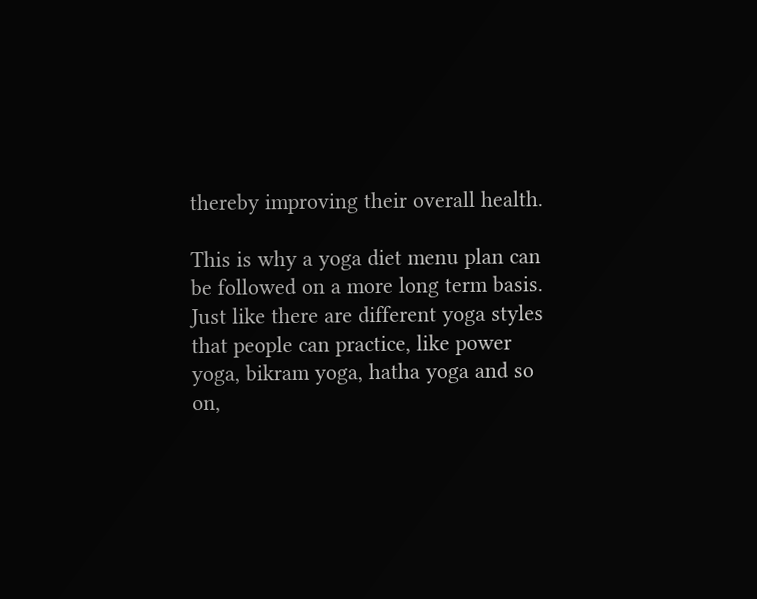thereby improving their overall health.

This is why a yoga diet menu plan can be followed on a more long term basis. Just like there are different yoga styles that people can practice, like power yoga, bikram yoga, hatha yoga and so on,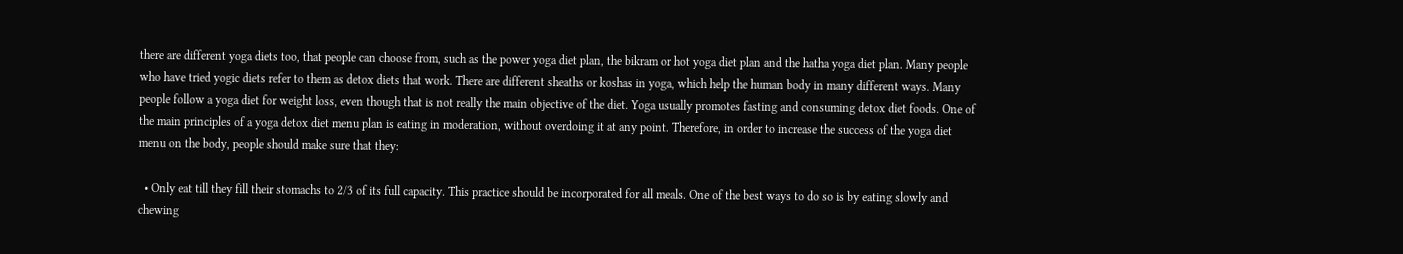there are different yoga diets too, that people can choose from, such as the power yoga diet plan, the bikram or hot yoga diet plan and the hatha yoga diet plan. Many people who have tried yogic diets refer to them as detox diets that work. There are different sheaths or koshas in yoga, which help the human body in many different ways. Many people follow a yoga diet for weight loss, even though that is not really the main objective of the diet. Yoga usually promotes fasting and consuming detox diet foods. One of the main principles of a yoga detox diet menu plan is eating in moderation, without overdoing it at any point. Therefore, in order to increase the success of the yoga diet menu on the body, people should make sure that they:

  • Only eat till they fill their stomachs to 2/3 of its full capacity. This practice should be incorporated for all meals. One of the best ways to do so is by eating slowly and chewing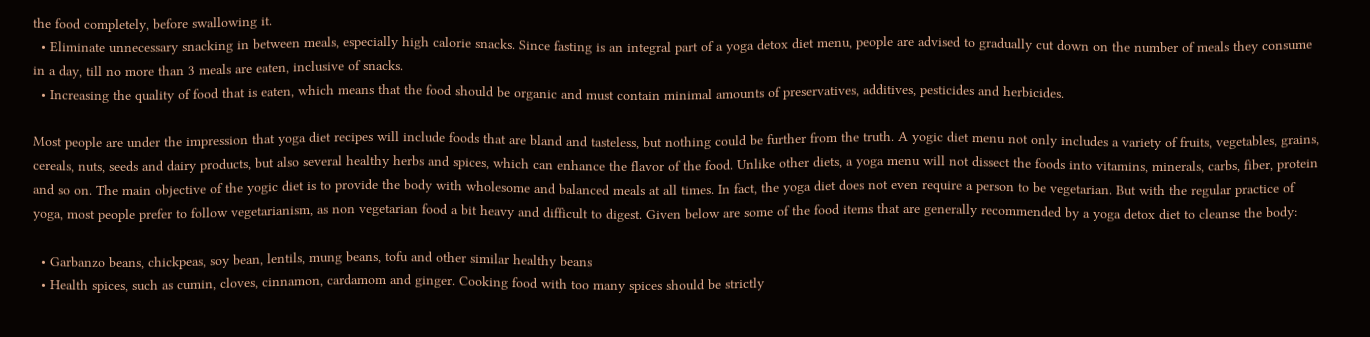the food completely, before swallowing it.
  • Eliminate unnecessary snacking in between meals, especially high calorie snacks. Since fasting is an integral part of a yoga detox diet menu, people are advised to gradually cut down on the number of meals they consume in a day, till no more than 3 meals are eaten, inclusive of snacks.
  • Increasing the quality of food that is eaten, which means that the food should be organic and must contain minimal amounts of preservatives, additives, pesticides and herbicides.

Most people are under the impression that yoga diet recipes will include foods that are bland and tasteless, but nothing could be further from the truth. A yogic diet menu not only includes a variety of fruits, vegetables, grains, cereals, nuts, seeds and dairy products, but also several healthy herbs and spices, which can enhance the flavor of the food. Unlike other diets, a yoga menu will not dissect the foods into vitamins, minerals, carbs, fiber, protein and so on. The main objective of the yogic diet is to provide the body with wholesome and balanced meals at all times. In fact, the yoga diet does not even require a person to be vegetarian. But with the regular practice of yoga, most people prefer to follow vegetarianism, as non vegetarian food a bit heavy and difficult to digest. Given below are some of the food items that are generally recommended by a yoga detox diet to cleanse the body:

  • Garbanzo beans, chickpeas, soy bean, lentils, mung beans, tofu and other similar healthy beans
  • Health spices, such as cumin, cloves, cinnamon, cardamom and ginger. Cooking food with too many spices should be strictly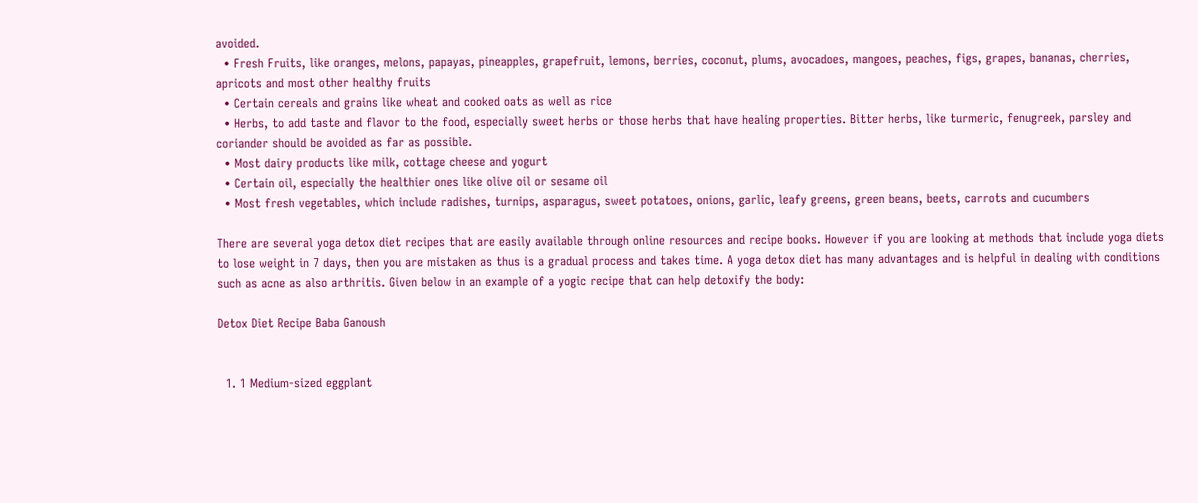avoided.
  • Fresh Fruits, like oranges, melons, papayas, pineapples, grapefruit, lemons, berries, coconut, plums, avocadoes, mangoes, peaches, figs, grapes, bananas, cherries, apricots and most other healthy fruits
  • Certain cereals and grains like wheat and cooked oats as well as rice
  • Herbs, to add taste and flavor to the food, especially sweet herbs or those herbs that have healing properties. Bitter herbs, like turmeric, fenugreek, parsley and coriander should be avoided as far as possible.
  • Most dairy products like milk, cottage cheese and yogurt
  • Certain oil, especially the healthier ones like olive oil or sesame oil
  • Most fresh vegetables, which include radishes, turnips, asparagus, sweet potatoes, onions, garlic, leafy greens, green beans, beets, carrots and cucumbers

There are several yoga detox diet recipes that are easily available through online resources and recipe books. However if you are looking at methods that include yoga diets to lose weight in 7 days, then you are mistaken as thus is a gradual process and takes time. A yoga detox diet has many advantages and is helpful in dealing with conditions such as acne as also arthritis. Given below in an example of a yogic recipe that can help detoxify the body:

Detox Diet Recipe Baba Ganoush


  1. 1 Medium-sized eggplant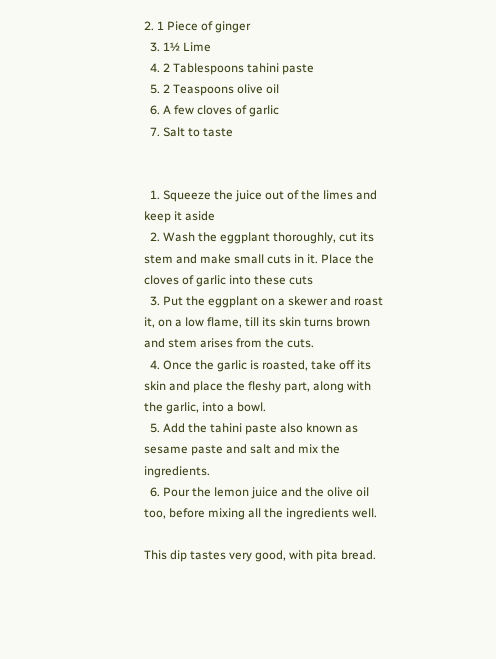2. 1 Piece of ginger
  3. 1½ Lime
  4. 2 Tablespoons tahini paste
  5. 2 Teaspoons olive oil
  6. A few cloves of garlic
  7. Salt to taste


  1. Squeeze the juice out of the limes and keep it aside
  2. Wash the eggplant thoroughly, cut its stem and make small cuts in it. Place the cloves of garlic into these cuts
  3. Put the eggplant on a skewer and roast it, on a low flame, till its skin turns brown and stem arises from the cuts.
  4. Once the garlic is roasted, take off its skin and place the fleshy part, along with the garlic, into a bowl.
  5. Add the tahini paste also known as sesame paste and salt and mix the ingredients.
  6. Pour the lemon juice and the olive oil too, before mixing all the ingredients well.

This dip tastes very good, with pita bread.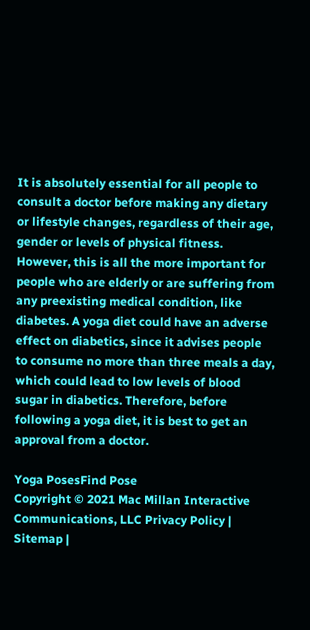It is absolutely essential for all people to consult a doctor before making any dietary or lifestyle changes, regardless of their age, gender or levels of physical fitness. However, this is all the more important for people who are elderly or are suffering from any preexisting medical condition, like diabetes. A yoga diet could have an adverse effect on diabetics, since it advises people to consume no more than three meals a day, which could lead to low levels of blood sugar in diabetics. Therefore, before following a yoga diet, it is best to get an approval from a doctor.

Yoga PosesFind Pose
Copyright © 2021 Mac Millan Interactive Communications, LLC Privacy Policy | Sitemap |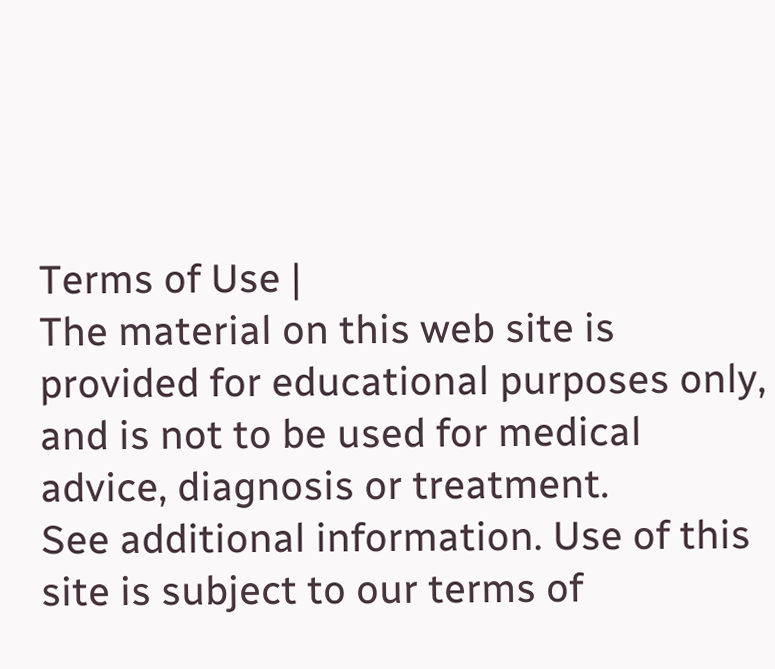Terms of Use |
The material on this web site is provided for educational purposes only, and is not to be used for medical advice, diagnosis or treatment.
See additional information. Use of this site is subject to our terms of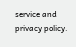service and privacy policy.